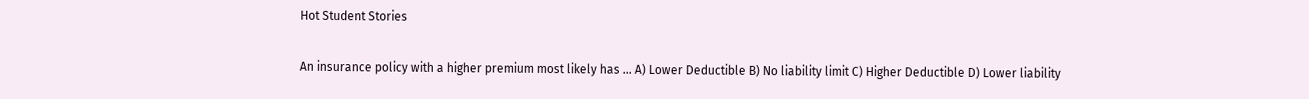Hot Student Stories

An insurance policy with a higher premium most likely has ... A) Lower Deductible B) No liability limit C) Higher Deductible D) Lower liability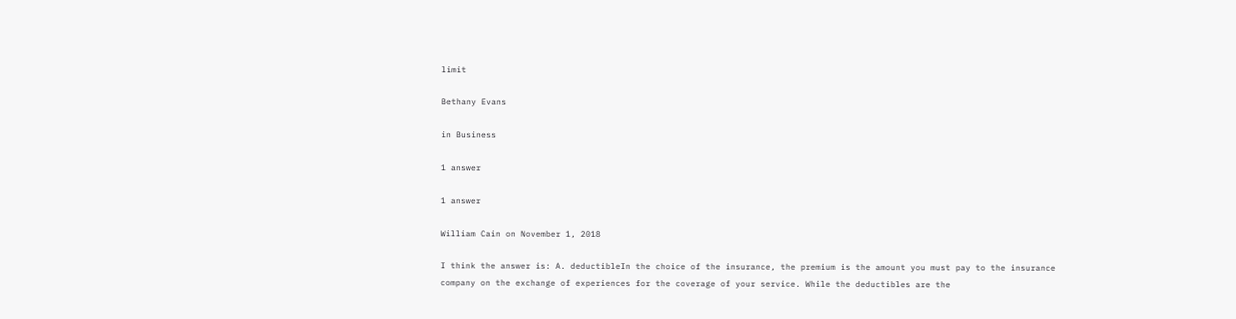limit

Bethany Evans

in Business

1 answer

1 answer

William Cain on November 1, 2018

I think the answer is: A. deductibleIn the choice of the insurance, the premium is the amount you must pay to the insurance company on the exchange of experiences for the coverage of your service. While the deductibles are the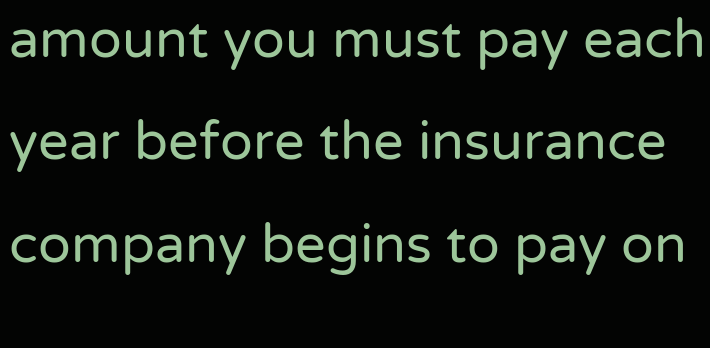amount you must pay each year before the insurance company begins to pay on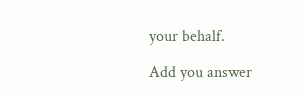your behalf.

Add you answer